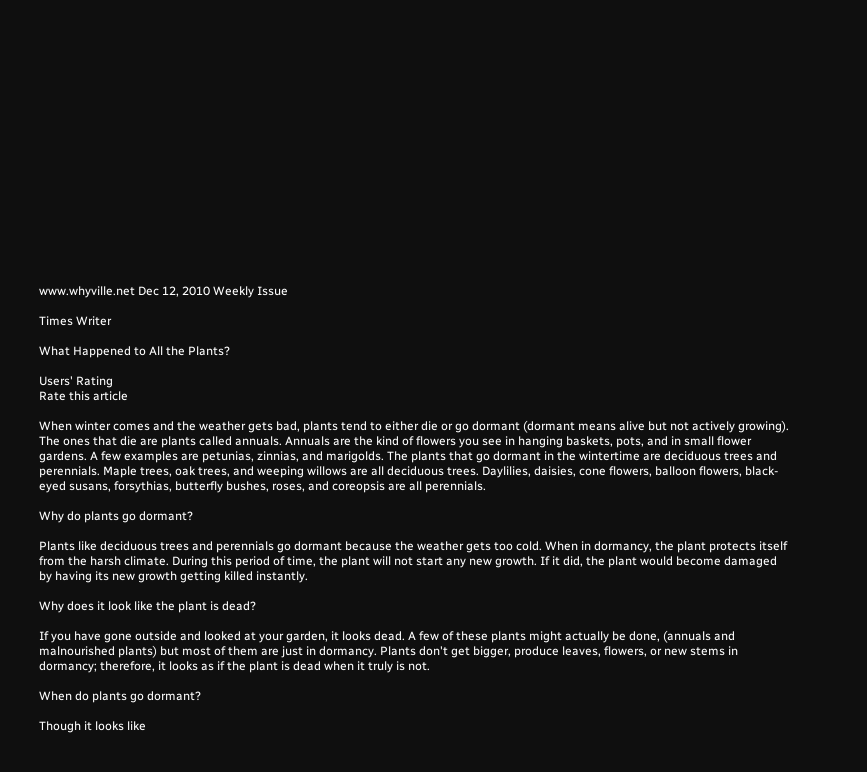www.whyville.net Dec 12, 2010 Weekly Issue

Times Writer

What Happened to All the Plants?

Users' Rating
Rate this article

When winter comes and the weather gets bad, plants tend to either die or go dormant (dormant means alive but not actively growing). The ones that die are plants called annuals. Annuals are the kind of flowers you see in hanging baskets, pots, and in small flower gardens. A few examples are petunias, zinnias, and marigolds. The plants that go dormant in the wintertime are deciduous trees and perennials. Maple trees, oak trees, and weeping willows are all deciduous trees. Daylilies, daisies, cone flowers, balloon flowers, black-eyed susans, forsythias, butterfly bushes, roses, and coreopsis are all perennials.

Why do plants go dormant?

Plants like deciduous trees and perennials go dormant because the weather gets too cold. When in dormancy, the plant protects itself from the harsh climate. During this period of time, the plant will not start any new growth. If it did, the plant would become damaged by having its new growth getting killed instantly.

Why does it look like the plant is dead?

If you have gone outside and looked at your garden, it looks dead. A few of these plants might actually be done, (annuals and malnourished plants) but most of them are just in dormancy. Plants don't get bigger, produce leaves, flowers, or new stems in dormancy; therefore, it looks as if the plant is dead when it truly is not.

When do plants go dormant?

Though it looks like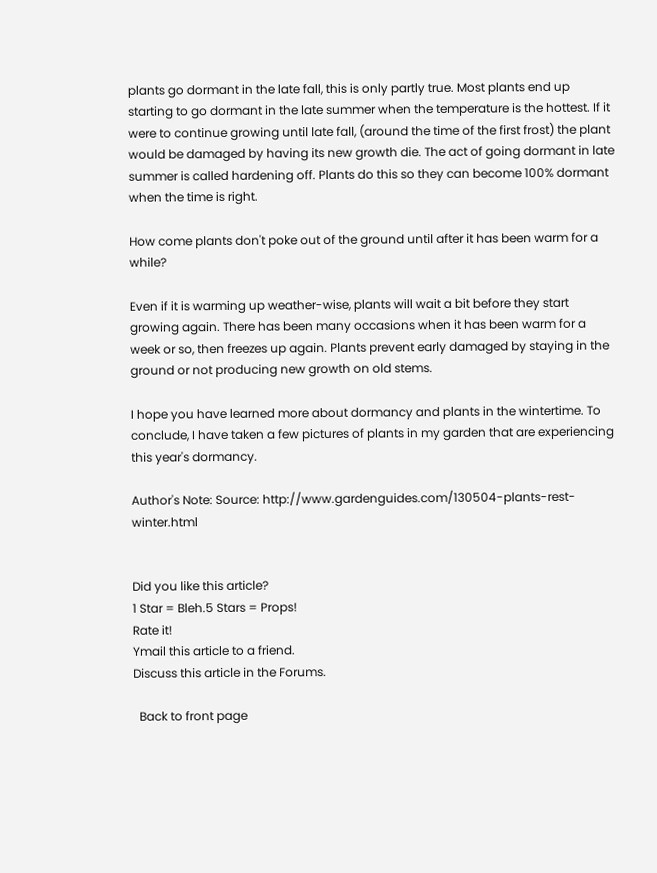plants go dormant in the late fall, this is only partly true. Most plants end up starting to go dormant in the late summer when the temperature is the hottest. If it were to continue growing until late fall, (around the time of the first frost) the plant would be damaged by having its new growth die. The act of going dormant in late summer is called hardening off. Plants do this so they can become 100% dormant when the time is right.

How come plants don't poke out of the ground until after it has been warm for a while?

Even if it is warming up weather-wise, plants will wait a bit before they start growing again. There has been many occasions when it has been warm for a week or so, then freezes up again. Plants prevent early damaged by staying in the ground or not producing new growth on old stems.

I hope you have learned more about dormancy and plants in the wintertime. To conclude, I have taken a few pictures of plants in my garden that are experiencing this year's dormancy.

Author's Note: Source: http://www.gardenguides.com/130504-plants-rest-winter.html


Did you like this article?
1 Star = Bleh.5 Stars = Props!
Rate it!
Ymail this article to a friend.
Discuss this article in the Forums.

  Back to front page